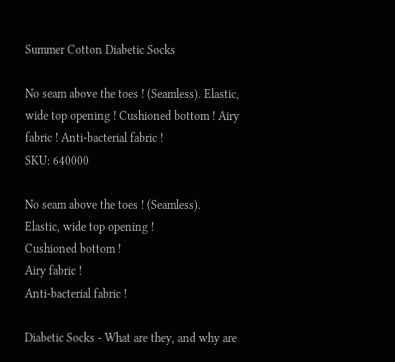Summer Cotton Diabetic Socks

No seam above the toes ! (Seamless). Elastic, wide top opening ! Cushioned bottom ! Airy fabric ! Anti-bacterial fabric !
SKU: 640000

No seam above the toes ! (Seamless).
Elastic, wide top opening !
Cushioned bottom !
Airy fabric !
Anti-bacterial fabric !

Diabetic Socks - What are they, and why are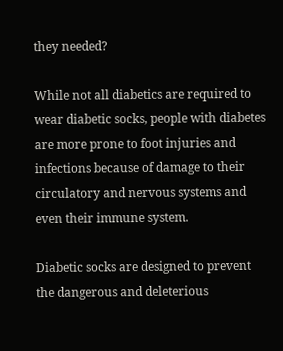they needed?

While not all diabetics are required to wear diabetic socks, people with diabetes are more prone to foot injuries and infections because of damage to their circulatory and nervous systems and even their immune system.

Diabetic socks are designed to prevent the dangerous and deleterious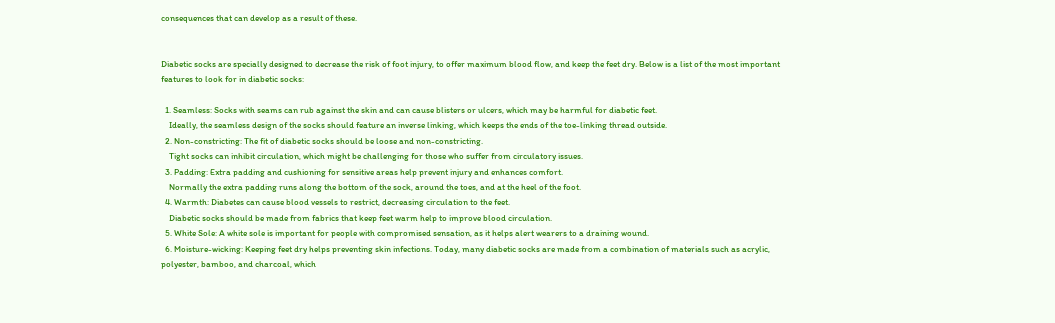consequences that can develop as a result of these.


Diabetic socks are specially designed to decrease the risk of foot injury, to offer maximum blood flow, and keep the feet dry. Below is a list of the most important features to look for in diabetic socks:

  1. Seamless: Socks with seams can rub against the skin and can cause blisters or ulcers, which may be harmful for diabetic feet.
    Ideally, the seamless design of the socks should feature an inverse linking, which keeps the ends of the toe-linking thread outside.
  2. Non-constricting: The fit of diabetic socks should be loose and non-constricting.
    Tight socks can inhibit circulation, which might be challenging for those who suffer from circulatory issues.
  3. Padding: Extra padding and cushioning for sensitive areas help prevent injury and enhances comfort.
    Normally the extra padding runs along the bottom of the sock, around the toes, and at the heel of the foot.
  4. Warmth: Diabetes can cause blood vessels to restrict, decreasing circulation to the feet.
    Diabetic socks should be made from fabrics that keep feet warm help to improve blood circulation.
  5. White Sole: A white sole is important for people with compromised sensation, as it helps alert wearers to a draining wound.
  6. Moisture-wicking: Keeping feet dry helps preventing skin infections. Today, many diabetic socks are made from a combination of materials such as acrylic, polyester, bamboo, and charcoal, which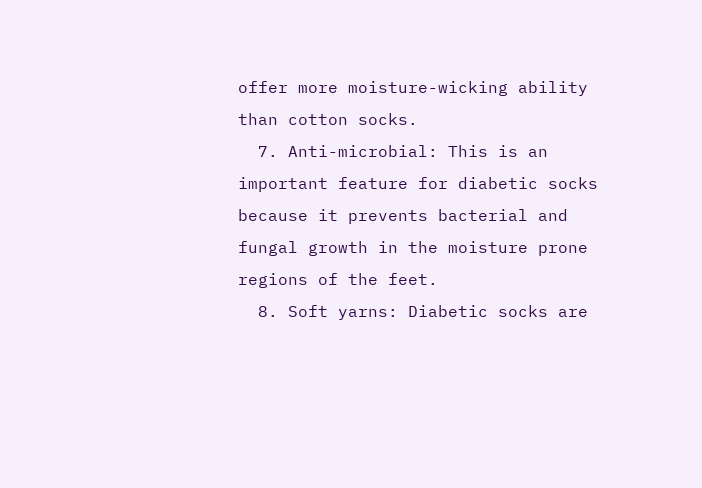offer more moisture-wicking ability than cotton socks.
  7. Anti-microbial: This is an important feature for diabetic socks because it prevents bacterial and fungal growth in the moisture prone regions of the feet.
  8. Soft yarns: Diabetic socks are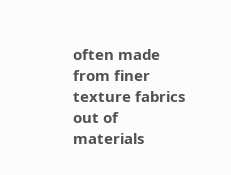often made from finer texture fabrics out of materials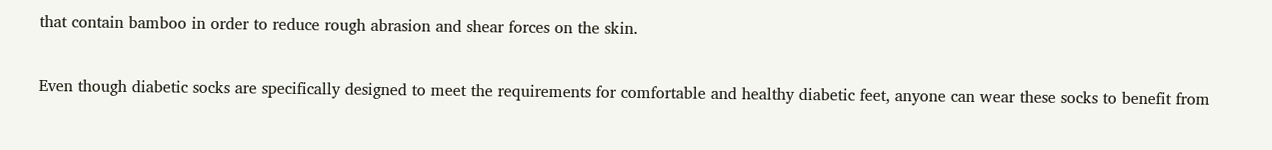that contain bamboo in order to reduce rough abrasion and shear forces on the skin.

Even though diabetic socks are specifically designed to meet the requirements for comfortable and healthy diabetic feet, anyone can wear these socks to benefit from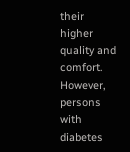their higher quality and comfort. However, persons with diabetes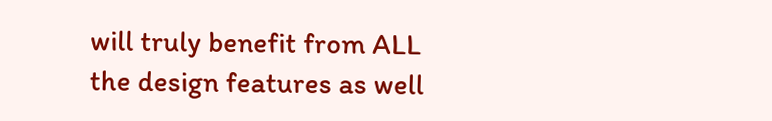will truly benefit from ALL the design features as well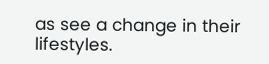as see a change in their lifestyles.